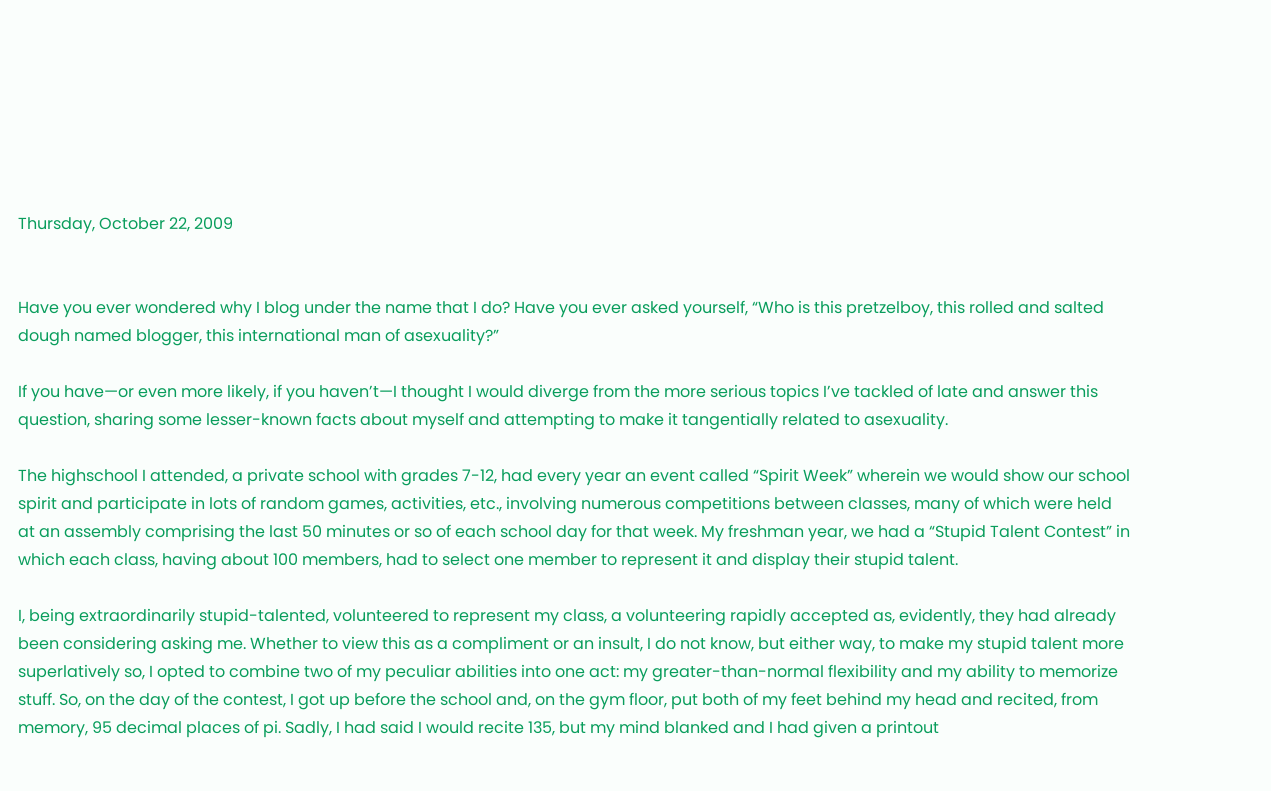Thursday, October 22, 2009


Have you ever wondered why I blog under the name that I do? Have you ever asked yourself, “Who is this pretzelboy, this rolled and salted dough named blogger, this international man of asexuality?”

If you have—or even more likely, if you haven’t—I thought I would diverge from the more serious topics I’ve tackled of late and answer this question, sharing some lesser-known facts about myself and attempting to make it tangentially related to asexuality.

The highschool I attended, a private school with grades 7-12, had every year an event called “Spirit Week” wherein we would show our school spirit and participate in lots of random games, activities, etc., involving numerous competitions between classes, many of which were held at an assembly comprising the last 50 minutes or so of each school day for that week. My freshman year, we had a “Stupid Talent Contest” in which each class, having about 100 members, had to select one member to represent it and display their stupid talent.

I, being extraordinarily stupid-talented, volunteered to represent my class, a volunteering rapidly accepted as, evidently, they had already been considering asking me. Whether to view this as a compliment or an insult, I do not know, but either way, to make my stupid talent more superlatively so, I opted to combine two of my peculiar abilities into one act: my greater-than-normal flexibility and my ability to memorize stuff. So, on the day of the contest, I got up before the school and, on the gym floor, put both of my feet behind my head and recited, from memory, 95 decimal places of pi. Sadly, I had said I would recite 135, but my mind blanked and I had given a printout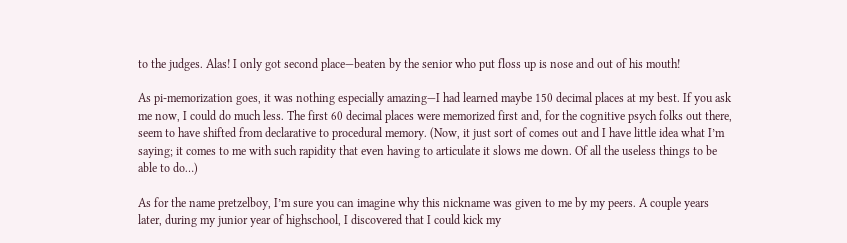to the judges. Alas! I only got second place—beaten by the senior who put floss up is nose and out of his mouth!

As pi-memorization goes, it was nothing especially amazing—I had learned maybe 150 decimal places at my best. If you ask me now, I could do much less. The first 60 decimal places were memorized first and, for the cognitive psych folks out there, seem to have shifted from declarative to procedural memory. (Now, it just sort of comes out and I have little idea what I’m saying; it comes to me with such rapidity that even having to articulate it slows me down. Of all the useless things to be able to do…)

As for the name pretzelboy, I’m sure you can imagine why this nickname was given to me by my peers. A couple years later, during my junior year of highschool, I discovered that I could kick my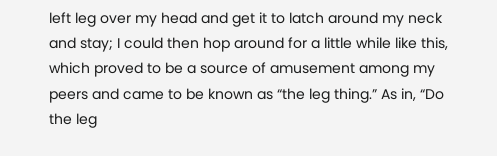left leg over my head and get it to latch around my neck and stay; I could then hop around for a little while like this, which proved to be a source of amusement among my peers and came to be known as “the leg thing.” As in, “Do the leg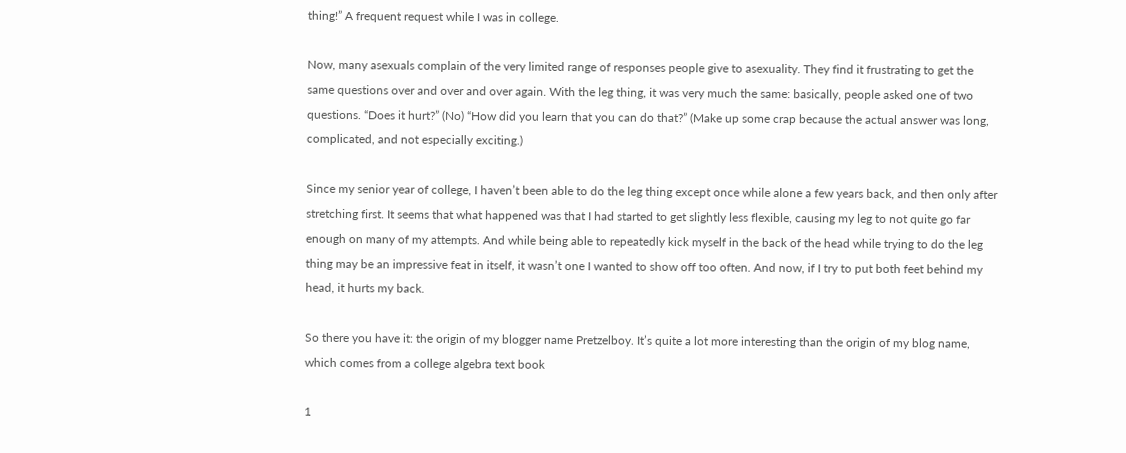thing!” A frequent request while I was in college.

Now, many asexuals complain of the very limited range of responses people give to asexuality. They find it frustrating to get the same questions over and over and over again. With the leg thing, it was very much the same: basically, people asked one of two questions. “Does it hurt?” (No) “How did you learn that you can do that?” (Make up some crap because the actual answer was long, complicated, and not especially exciting.)

Since my senior year of college, I haven’t been able to do the leg thing except once while alone a few years back, and then only after stretching first. It seems that what happened was that I had started to get slightly less flexible, causing my leg to not quite go far enough on many of my attempts. And while being able to repeatedly kick myself in the back of the head while trying to do the leg thing may be an impressive feat in itself, it wasn’t one I wanted to show off too often. And now, if I try to put both feet behind my head, it hurts my back.

So there you have it: the origin of my blogger name Pretzelboy. It’s quite a lot more interesting than the origin of my blog name, which comes from a college algebra text book

1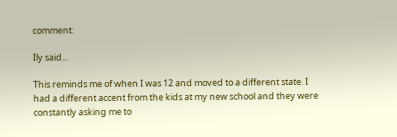comment:

Ily said...

This reminds me of when I was 12 and moved to a different state. I had a different accent from the kids at my new school and they were constantly asking me to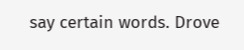say certain words. Drove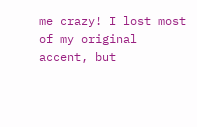me crazy! I lost most of my original accent, but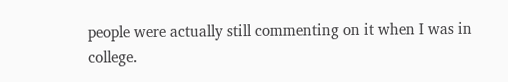people were actually still commenting on it when I was in college.